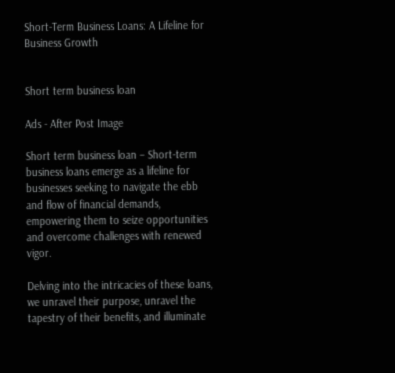Short-Term Business Loans: A Lifeline for Business Growth


Short term business loan

Ads - After Post Image

Short term business loan – Short-term business loans emerge as a lifeline for businesses seeking to navigate the ebb and flow of financial demands, empowering them to seize opportunities and overcome challenges with renewed vigor.

Delving into the intricacies of these loans, we unravel their purpose, unravel the tapestry of their benefits, and illuminate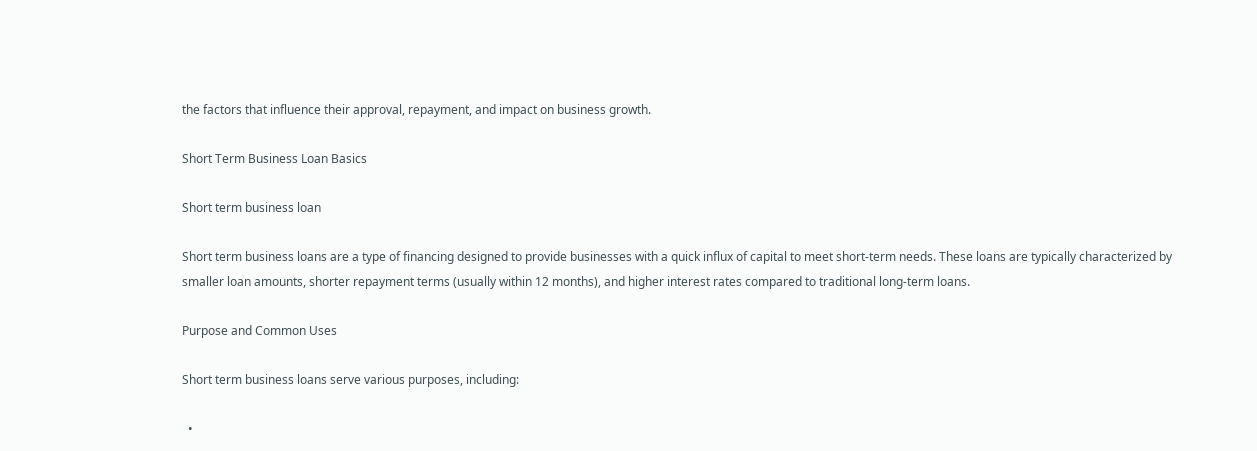the factors that influence their approval, repayment, and impact on business growth.

Short Term Business Loan Basics

Short term business loan

Short term business loans are a type of financing designed to provide businesses with a quick influx of capital to meet short-term needs. These loans are typically characterized by smaller loan amounts, shorter repayment terms (usually within 12 months), and higher interest rates compared to traditional long-term loans.

Purpose and Common Uses

Short term business loans serve various purposes, including:

  •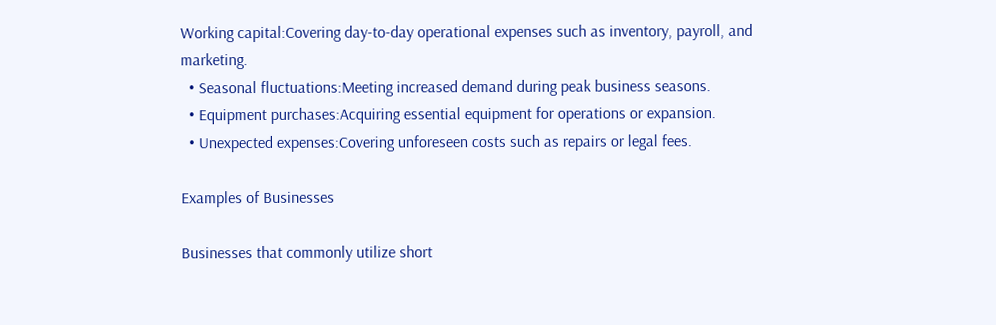Working capital:Covering day-to-day operational expenses such as inventory, payroll, and marketing.
  • Seasonal fluctuations:Meeting increased demand during peak business seasons.
  • Equipment purchases:Acquiring essential equipment for operations or expansion.
  • Unexpected expenses:Covering unforeseen costs such as repairs or legal fees.

Examples of Businesses

Businesses that commonly utilize short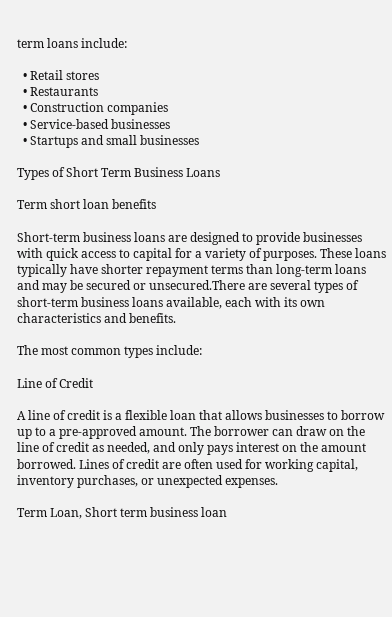term loans include:

  • Retail stores
  • Restaurants
  • Construction companies
  • Service-based businesses
  • Startups and small businesses

Types of Short Term Business Loans

Term short loan benefits

Short-term business loans are designed to provide businesses with quick access to capital for a variety of purposes. These loans typically have shorter repayment terms than long-term loans and may be secured or unsecured.There are several types of short-term business loans available, each with its own characteristics and benefits.

The most common types include:

Line of Credit

A line of credit is a flexible loan that allows businesses to borrow up to a pre-approved amount. The borrower can draw on the line of credit as needed, and only pays interest on the amount borrowed. Lines of credit are often used for working capital, inventory purchases, or unexpected expenses.

Term Loan, Short term business loan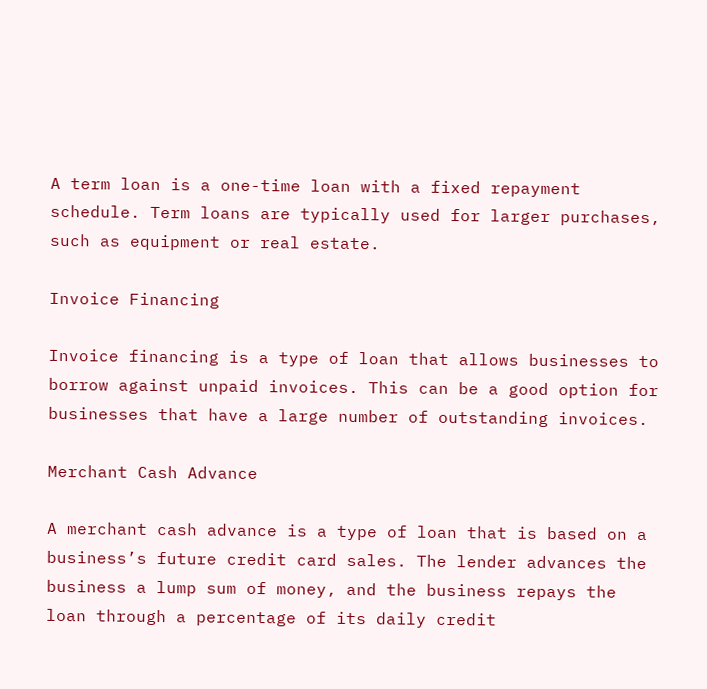A term loan is a one-time loan with a fixed repayment schedule. Term loans are typically used for larger purchases, such as equipment or real estate.

Invoice Financing

Invoice financing is a type of loan that allows businesses to borrow against unpaid invoices. This can be a good option for businesses that have a large number of outstanding invoices.

Merchant Cash Advance

A merchant cash advance is a type of loan that is based on a business’s future credit card sales. The lender advances the business a lump sum of money, and the business repays the loan through a percentage of its daily credit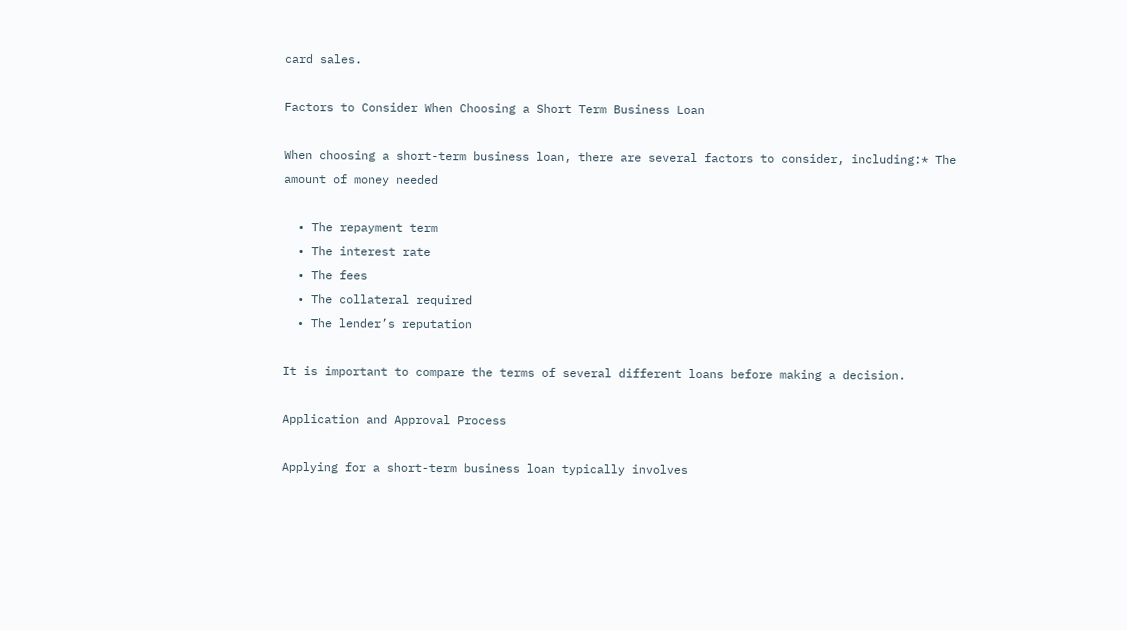card sales.

Factors to Consider When Choosing a Short Term Business Loan

When choosing a short-term business loan, there are several factors to consider, including:* The amount of money needed

  • The repayment term
  • The interest rate
  • The fees
  • The collateral required
  • The lender’s reputation

It is important to compare the terms of several different loans before making a decision.

Application and Approval Process

Applying for a short-term business loan typically involves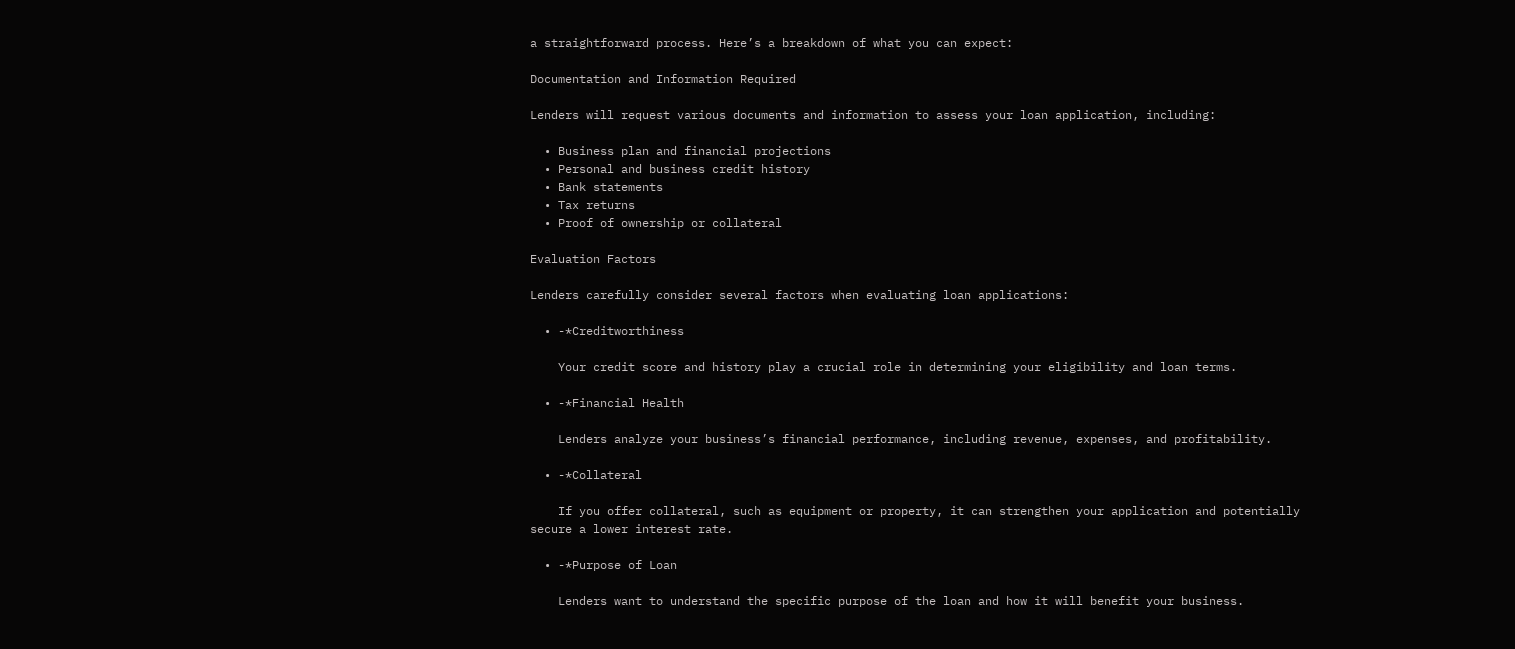a straightforward process. Here’s a breakdown of what you can expect:

Documentation and Information Required

Lenders will request various documents and information to assess your loan application, including:

  • Business plan and financial projections
  • Personal and business credit history
  • Bank statements
  • Tax returns
  • Proof of ownership or collateral

Evaluation Factors

Lenders carefully consider several factors when evaluating loan applications:

  • -*Creditworthiness

    Your credit score and history play a crucial role in determining your eligibility and loan terms.

  • -*Financial Health

    Lenders analyze your business’s financial performance, including revenue, expenses, and profitability.

  • -*Collateral

    If you offer collateral, such as equipment or property, it can strengthen your application and potentially secure a lower interest rate.

  • -*Purpose of Loan

    Lenders want to understand the specific purpose of the loan and how it will benefit your business.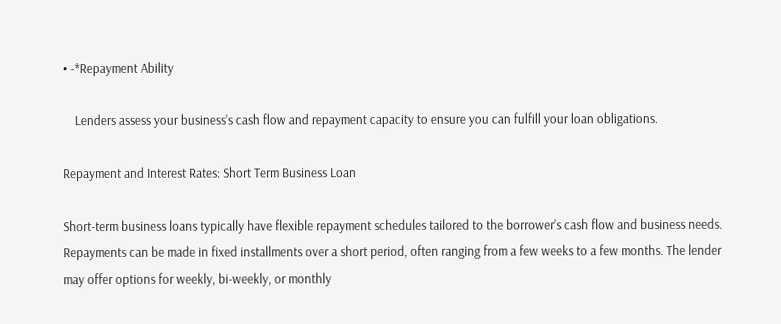• -*Repayment Ability

    Lenders assess your business’s cash flow and repayment capacity to ensure you can fulfill your loan obligations.

Repayment and Interest Rates: Short Term Business Loan

Short-term business loans typically have flexible repayment schedules tailored to the borrower’s cash flow and business needs. Repayments can be made in fixed installments over a short period, often ranging from a few weeks to a few months. The lender may offer options for weekly, bi-weekly, or monthly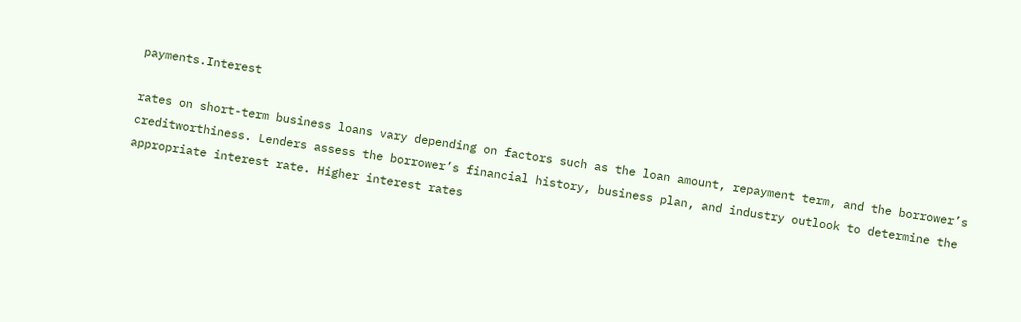payments.Interest

rates on short-term business loans vary depending on factors such as the loan amount, repayment term, and the borrower’s creditworthiness. Lenders assess the borrower’s financial history, business plan, and industry outlook to determine the appropriate interest rate. Higher interest rates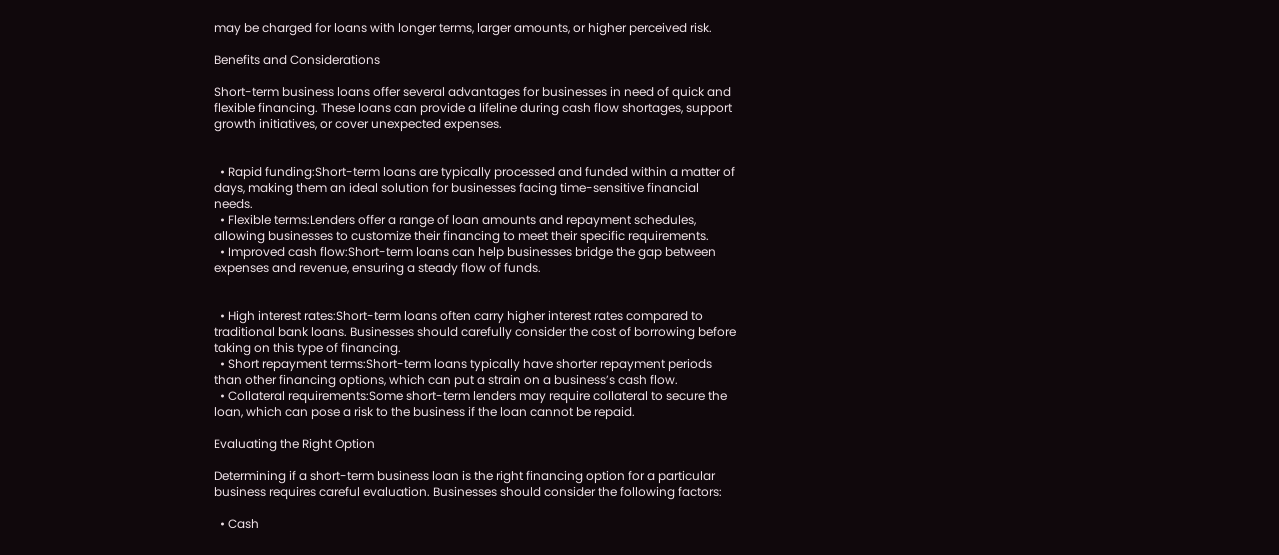may be charged for loans with longer terms, larger amounts, or higher perceived risk.

Benefits and Considerations

Short-term business loans offer several advantages for businesses in need of quick and flexible financing. These loans can provide a lifeline during cash flow shortages, support growth initiatives, or cover unexpected expenses.


  • Rapid funding:Short-term loans are typically processed and funded within a matter of days, making them an ideal solution for businesses facing time-sensitive financial needs.
  • Flexible terms:Lenders offer a range of loan amounts and repayment schedules, allowing businesses to customize their financing to meet their specific requirements.
  • Improved cash flow:Short-term loans can help businesses bridge the gap between expenses and revenue, ensuring a steady flow of funds.


  • High interest rates:Short-term loans often carry higher interest rates compared to traditional bank loans. Businesses should carefully consider the cost of borrowing before taking on this type of financing.
  • Short repayment terms:Short-term loans typically have shorter repayment periods than other financing options, which can put a strain on a business’s cash flow.
  • Collateral requirements:Some short-term lenders may require collateral to secure the loan, which can pose a risk to the business if the loan cannot be repaid.

Evaluating the Right Option

Determining if a short-term business loan is the right financing option for a particular business requires careful evaluation. Businesses should consider the following factors:

  • Cash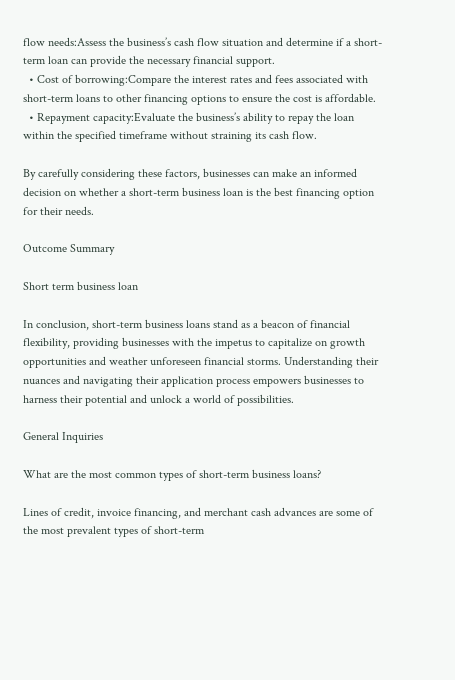flow needs:Assess the business’s cash flow situation and determine if a short-term loan can provide the necessary financial support.
  • Cost of borrowing:Compare the interest rates and fees associated with short-term loans to other financing options to ensure the cost is affordable.
  • Repayment capacity:Evaluate the business’s ability to repay the loan within the specified timeframe without straining its cash flow.

By carefully considering these factors, businesses can make an informed decision on whether a short-term business loan is the best financing option for their needs.

Outcome Summary

Short term business loan

In conclusion, short-term business loans stand as a beacon of financial flexibility, providing businesses with the impetus to capitalize on growth opportunities and weather unforeseen financial storms. Understanding their nuances and navigating their application process empowers businesses to harness their potential and unlock a world of possibilities.

General Inquiries

What are the most common types of short-term business loans?

Lines of credit, invoice financing, and merchant cash advances are some of the most prevalent types of short-term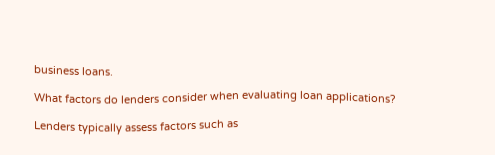business loans.

What factors do lenders consider when evaluating loan applications?

Lenders typically assess factors such as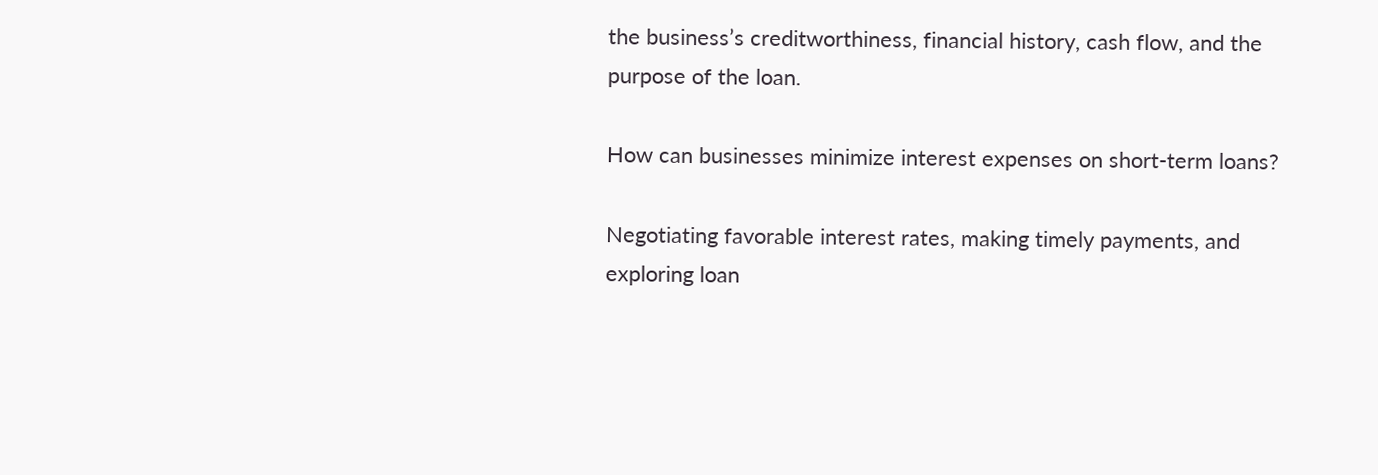the business’s creditworthiness, financial history, cash flow, and the purpose of the loan.

How can businesses minimize interest expenses on short-term loans?

Negotiating favorable interest rates, making timely payments, and exploring loan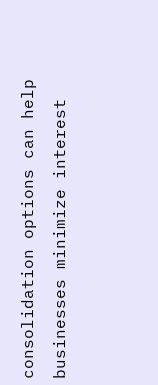consolidation options can help businesses minimize interest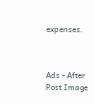expenses.



Ads - After Post Image